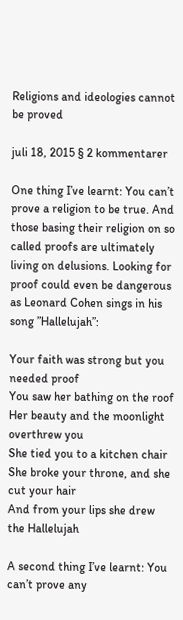Religions and ideologies cannot be proved

juli 18, 2015 § 2 kommentarer

One thing I’ve learnt: You can’t prove a religion to be true. And those basing their religion on so called proofs are ultimately living on delusions. Looking for proof could even be dangerous as Leonard Cohen sings in his song ”Hallelujah”:

Your faith was strong but you needed proof
You saw her bathing on the roof
Her beauty and the moonlight overthrew you
She tied you to a kitchen chair
She broke your throne, and she cut your hair
And from your lips she drew the Hallelujah

A second thing I’ve learnt: You can’t prove any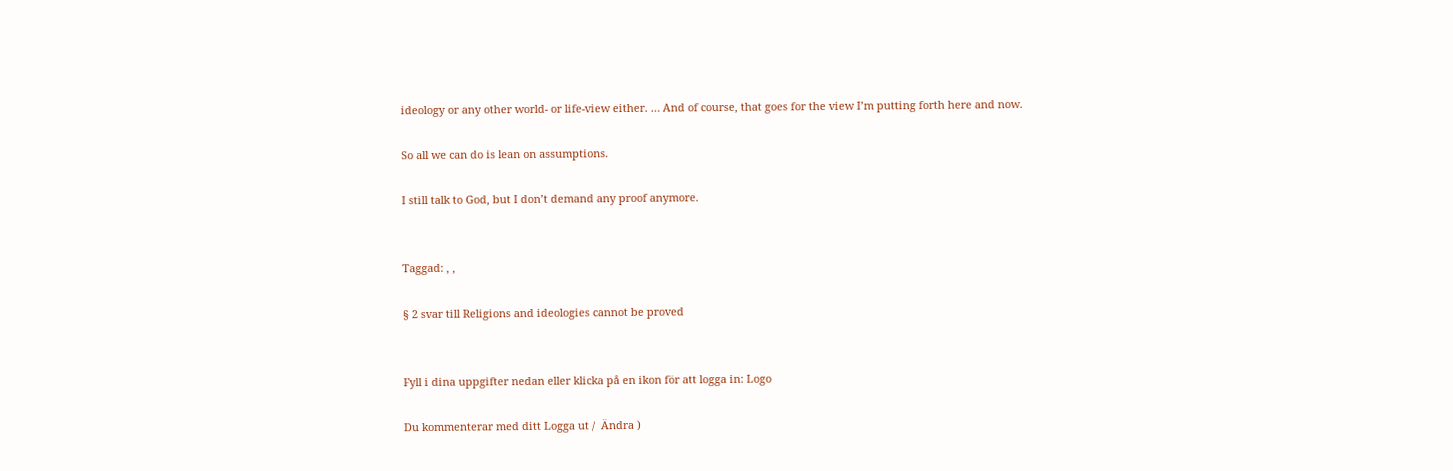ideology or any other world- or life-view either. … And of course, that goes for the view I’m putting forth here and now.

So all we can do is lean on assumptions.

I still talk to God, but I don’t demand any proof anymore.


Taggad: , ,

§ 2 svar till Religions and ideologies cannot be proved


Fyll i dina uppgifter nedan eller klicka på en ikon för att logga in: Logo

Du kommenterar med ditt Logga ut /  Ändra )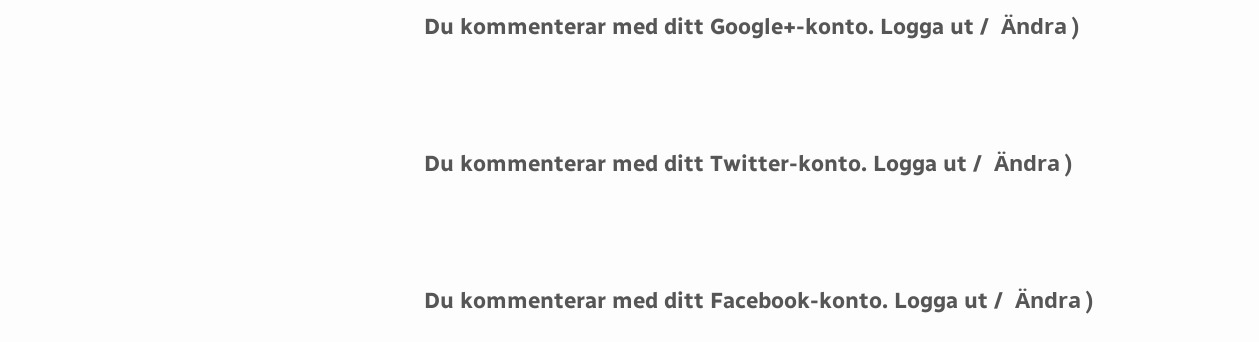Du kommenterar med ditt Google+-konto. Logga ut /  Ändra )


Du kommenterar med ditt Twitter-konto. Logga ut /  Ändra )


Du kommenterar med ditt Facebook-konto. Logga ut /  Ändra )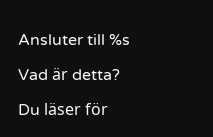Ansluter till %s

Vad är detta?

Du läser för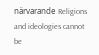närvarande Religions and ideologies cannot be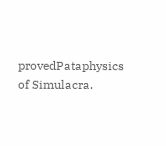provedPataphysics of Simulacra.